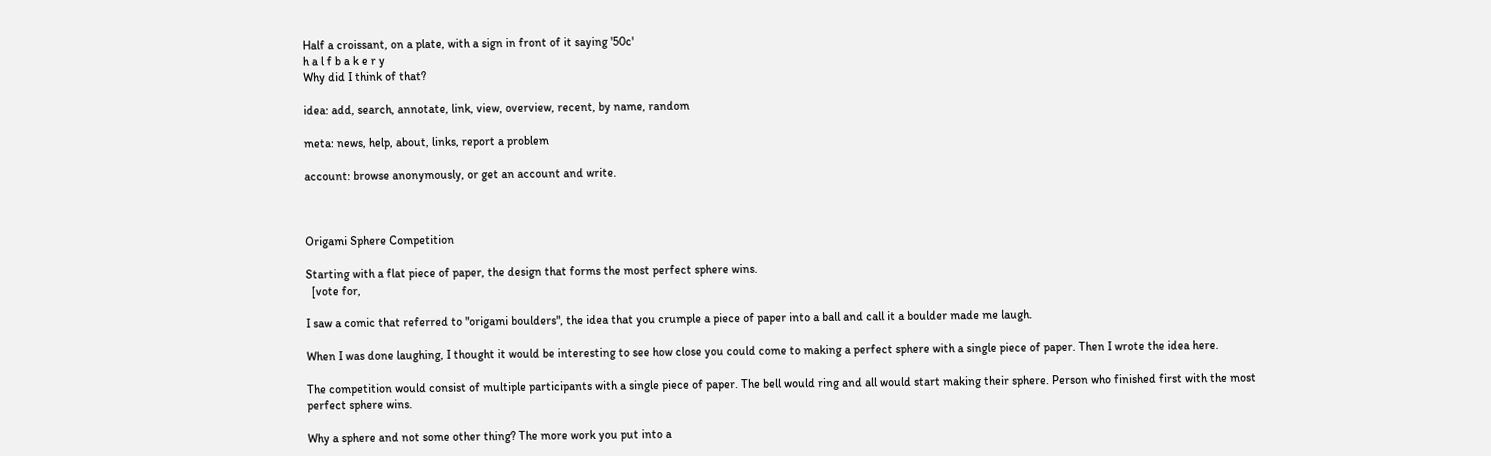Half a croissant, on a plate, with a sign in front of it saying '50c'
h a l f b a k e r y
Why did I think of that?

idea: add, search, annotate, link, view, overview, recent, by name, random

meta: news, help, about, links, report a problem

account: browse anonymously, or get an account and write.



Origami Sphere Competition

Starting with a flat piece of paper, the design that forms the most perfect sphere wins.
  [vote for,

I saw a comic that referred to "origami boulders", the idea that you crumple a piece of paper into a ball and call it a boulder made me laugh.

When I was done laughing, I thought it would be interesting to see how close you could come to making a perfect sphere with a single piece of paper. Then I wrote the idea here.

The competition would consist of multiple participants with a single piece of paper. The bell would ring and all would start making their sphere. Person who finished first with the most perfect sphere wins.

Why a sphere and not some other thing? The more work you put into a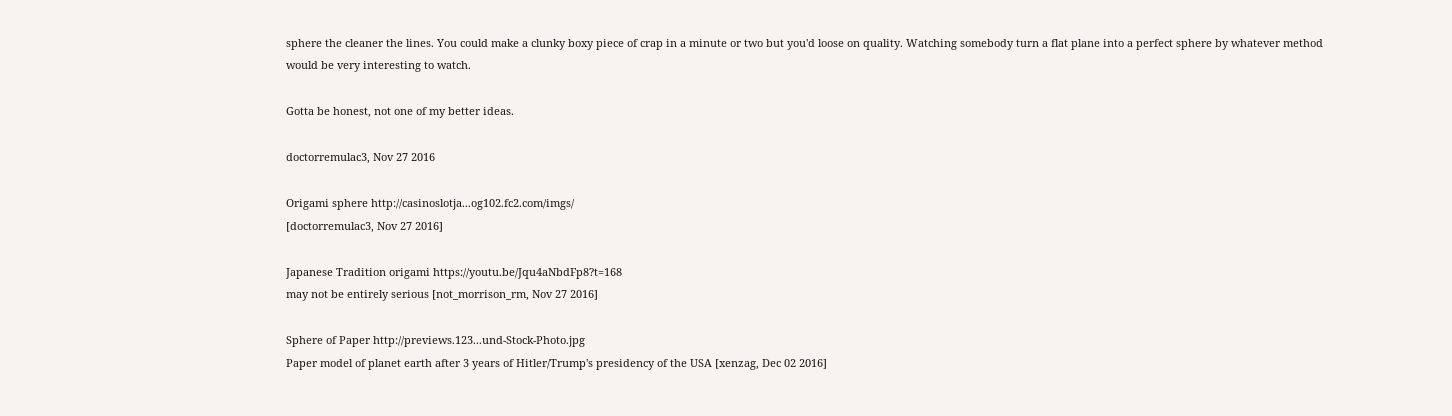sphere the cleaner the lines. You could make a clunky boxy piece of crap in a minute or two but you'd loose on quality. Watching somebody turn a flat plane into a perfect sphere by whatever method would be very interesting to watch.

Gotta be honest, not one of my better ideas.

doctorremulac3, Nov 27 2016

Origami sphere http://casinoslotja...og102.fc2.com/imgs/
[doctorremulac3, Nov 27 2016]

Japanese Tradition origami https://youtu.be/Jqu4aNbdFp8?t=168
may not be entirely serious [not_morrison_rm, Nov 27 2016]

Sphere of Paper http://previews.123...und-Stock-Photo.jpg
Paper model of planet earth after 3 years of Hitler/Trump's presidency of the USA [xenzag, Dec 02 2016]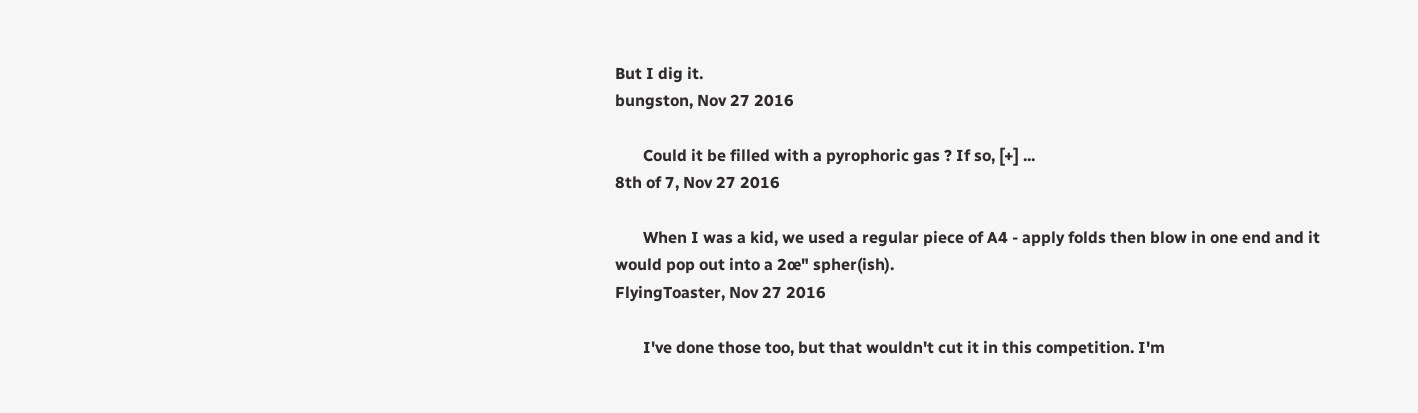But I dig it.
bungston, Nov 27 2016

       Could it be filled with a pyrophoric gas ? If so, [+] ...
8th of 7, Nov 27 2016

       When I was a kid, we used a regular piece of A4 - apply folds then blow in one end and it would pop out into a 2œ" spher(ish).
FlyingToaster, Nov 27 2016

       I've done those too, but that wouldn't cut it in this competition. I'm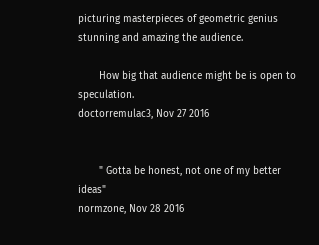picturing masterpieces of geometric genius stunning and amazing the audience.

       How big that audience might be is open to speculation.
doctorremulac3, Nov 27 2016


       " Gotta be honest, not one of my better ideas"
normzone, Nov 28 2016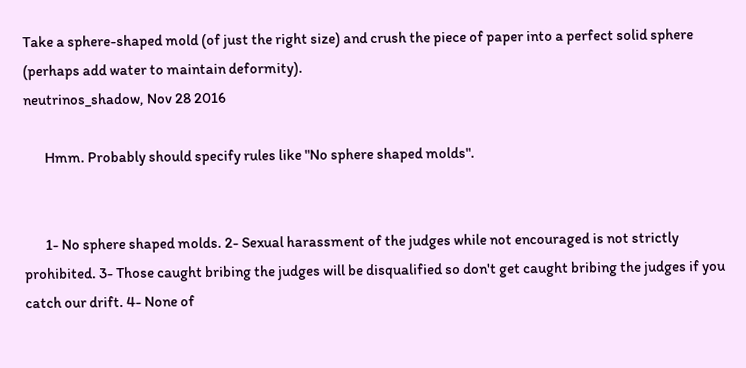Take a sphere-shaped mold (of just the right size) and crush the piece of paper into a perfect solid sphere (perhaps add water to maintain deformity).
neutrinos_shadow, Nov 28 2016

       Hmm. Probably should specify rules like "No sphere shaped molds".


       1- No sphere shaped molds. 2- Sexual harassment of the judges while not encouraged is not strictly prohibited. 3- Those caught bribing the judges will be disqualified so don't get caught bribing the judges if you catch our drift. 4- None of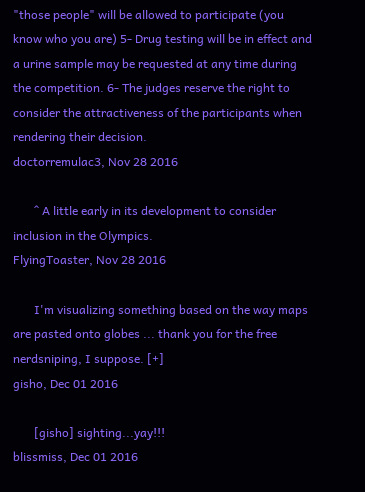"those people" will be allowed to participate (you know who you are) 5- Drug testing will be in effect and a urine sample may be requested at any time during the competition. 6- The judges reserve the right to consider the attractiveness of the participants when rendering their decision.
doctorremulac3, Nov 28 2016

       ^ A little early in its development to consider inclusion in the Olympics.
FlyingToaster, Nov 28 2016

       I'm visualizing something based on the way maps are pasted onto globes ... thank you for the free nerdsniping, I suppose. [+]
gisho, Dec 01 2016

       [gisho] sighting...yay!!!
blissmiss, Dec 01 2016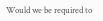Would we be required to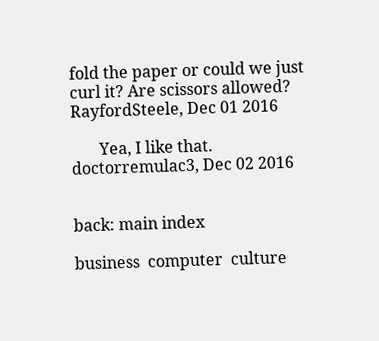fold the paper or could we just curl it? Are scissors allowed?
RayfordSteele, Dec 01 2016

       Yea, I like that.
doctorremulac3, Dec 02 2016


back: main index

business  computer  culture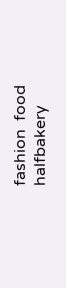fashion  food  halfbakery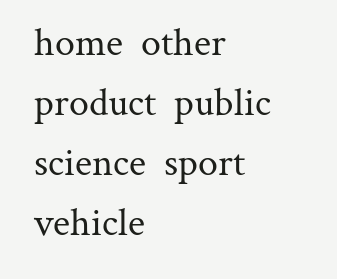home  other  product  public  science  sport  vehicle